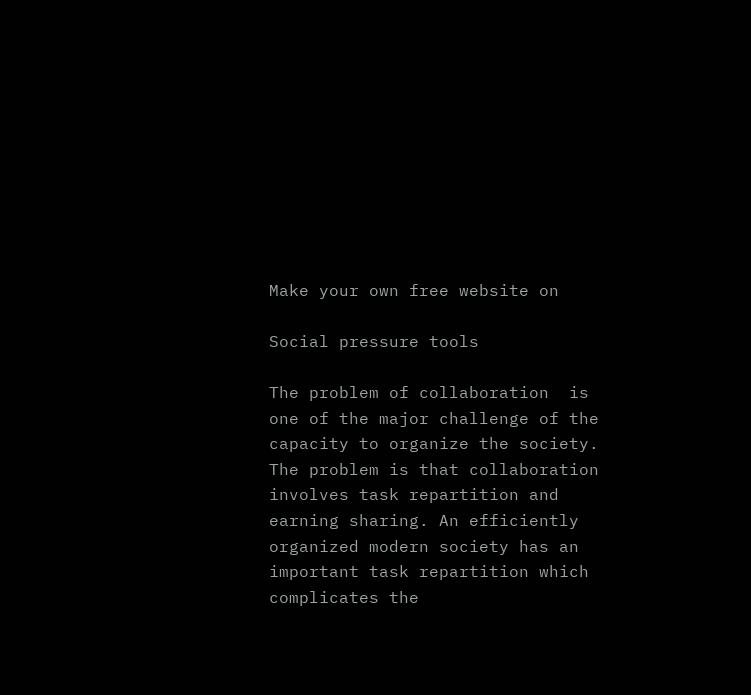Make your own free website on

Social pressure tools

The problem of collaboration  is one of the major challenge of the capacity to organize the society. The problem is that collaboration involves task repartition and earning sharing. An efficiently organized modern society has an important task repartition which complicates the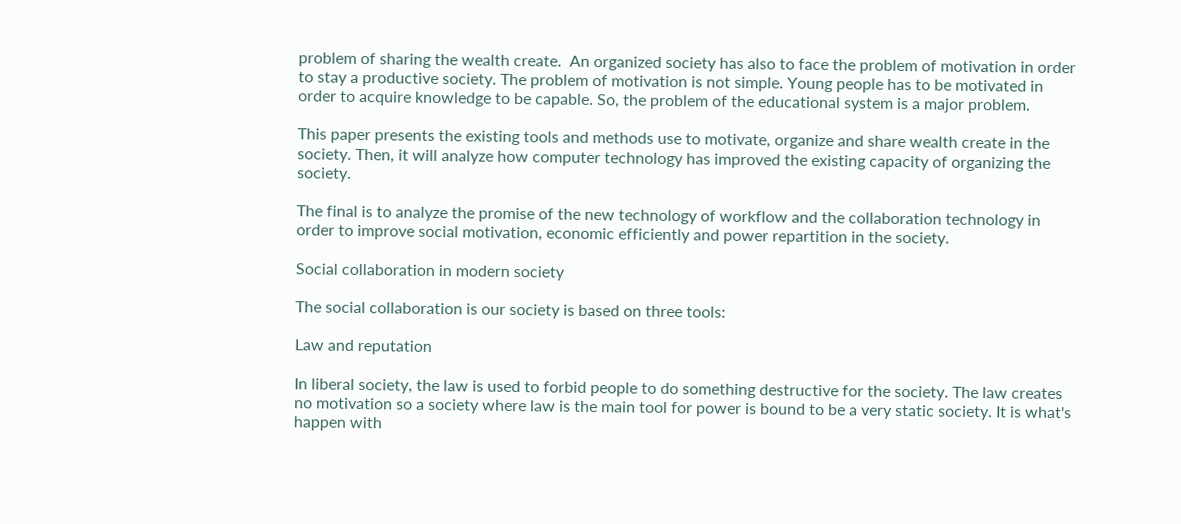problem of sharing the wealth create.  An organized society has also to face the problem of motivation in order to stay a productive society. The problem of motivation is not simple. Young people has to be motivated in order to acquire knowledge to be capable. So, the problem of the educational system is a major problem.

This paper presents the existing tools and methods use to motivate, organize and share wealth create in the society. Then, it will analyze how computer technology has improved the existing capacity of organizing the society.

The final is to analyze the promise of the new technology of workflow and the collaboration technology in order to improve social motivation, economic efficiently and power repartition in the society.

Social collaboration in modern society

The social collaboration is our society is based on three tools:

Law and reputation

In liberal society, the law is used to forbid people to do something destructive for the society. The law creates no motivation so a society where law is the main tool for power is bound to be a very static society. It is what's happen with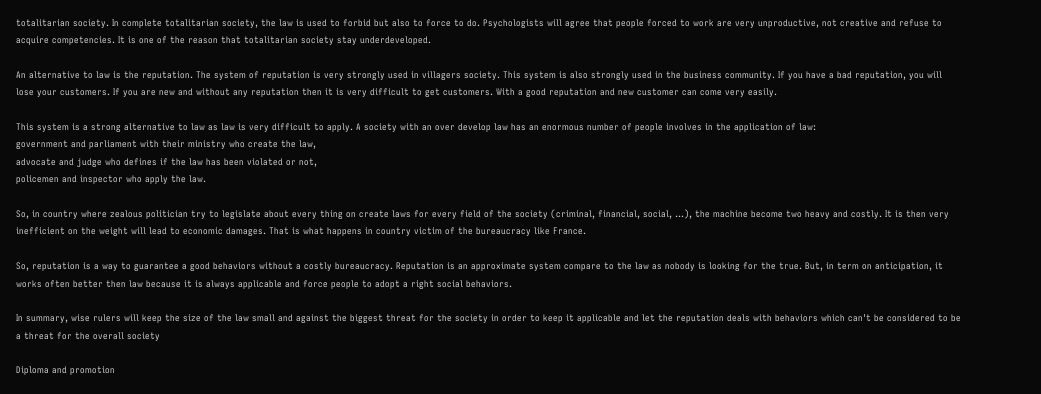totalitarian society. In complete totalitarian society, the law is used to forbid but also to force to do. Psychologists will agree that people forced to work are very unproductive, not creative and refuse to acquire competencies. It is one of the reason that totalitarian society stay underdeveloped.

An alternative to law is the reputation. The system of reputation is very strongly used in villagers society. This system is also strongly used in the business community. If you have a bad reputation, you will lose your customers. If you are new and without any reputation then it is very difficult to get customers. With a good reputation and new customer can come very easily.

This system is a strong alternative to law as law is very difficult to apply. A society with an over develop law has an enormous number of people involves in the application of law:
government and parliament with their ministry who create the law,
advocate and judge who defines if the law has been violated or not,
policemen and inspector who apply the law.

So, in country where zealous politician try to legislate about every thing on create laws for every field of the society (criminal, financial, social, ...), the machine become two heavy and costly. It is then very inefficient on the weight will lead to economic damages. That is what happens in country victim of the bureaucracy like France.

So, reputation is a way to guarantee a good behaviors without a costly bureaucracy. Reputation is an approximate system compare to the law as nobody is looking for the true. But, in term on anticipation, it works often better then law because it is always applicable and force people to adopt a right social behaviors.

In summary, wise rulers will keep the size of the law small and against the biggest threat for the society in order to keep it applicable and let the reputation deals with behaviors which can't be considered to be a threat for the overall society

Diploma and promotion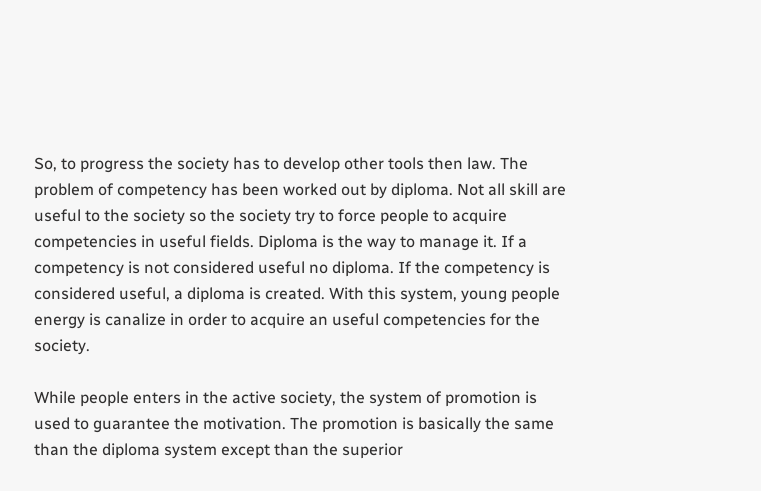So, to progress the society has to develop other tools then law. The problem of competency has been worked out by diploma. Not all skill are useful to the society so the society try to force people to acquire competencies in useful fields. Diploma is the way to manage it. If a competency is not considered useful no diploma. If the competency is considered useful, a diploma is created. With this system, young people energy is canalize in order to acquire an useful competencies for the society.

While people enters in the active society, the system of promotion is used to guarantee the motivation. The promotion is basically the same than the diploma system except than the superior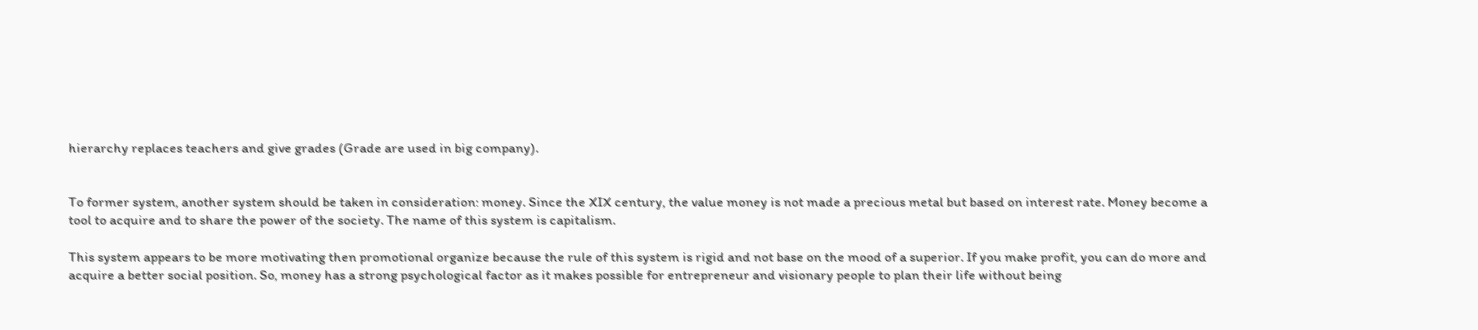hierarchy replaces teachers and give grades (Grade are used in big company).


To former system, another system should be taken in consideration: money. Since the XIX century, the value money is not made a precious metal but based on interest rate. Money become a tool to acquire and to share the power of the society. The name of this system is capitalism.

This system appears to be more motivating then promotional organize because the rule of this system is rigid and not base on the mood of a superior. If you make profit, you can do more and acquire a better social position. So, money has a strong psychological factor as it makes possible for entrepreneur and visionary people to plan their life without being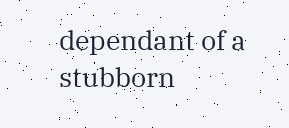dependant of a stubborn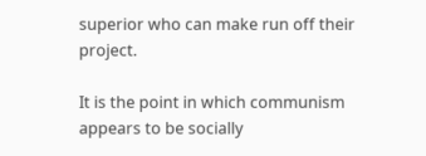superior who can make run off their project.

It is the point in which communism appears to be socially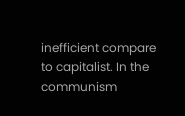inefficient compare to capitalist. In the communism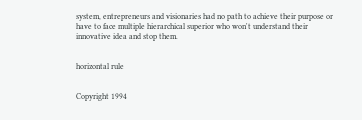system, entrepreneurs and visionaries had no path to achieve their purpose or have to face multiple hierarchical superior who won't understand their innovative idea and stop them.


horizontal rule


Copyright 1994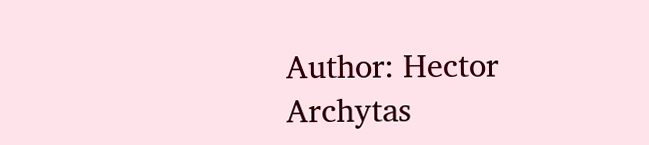Author: Hector Archytas